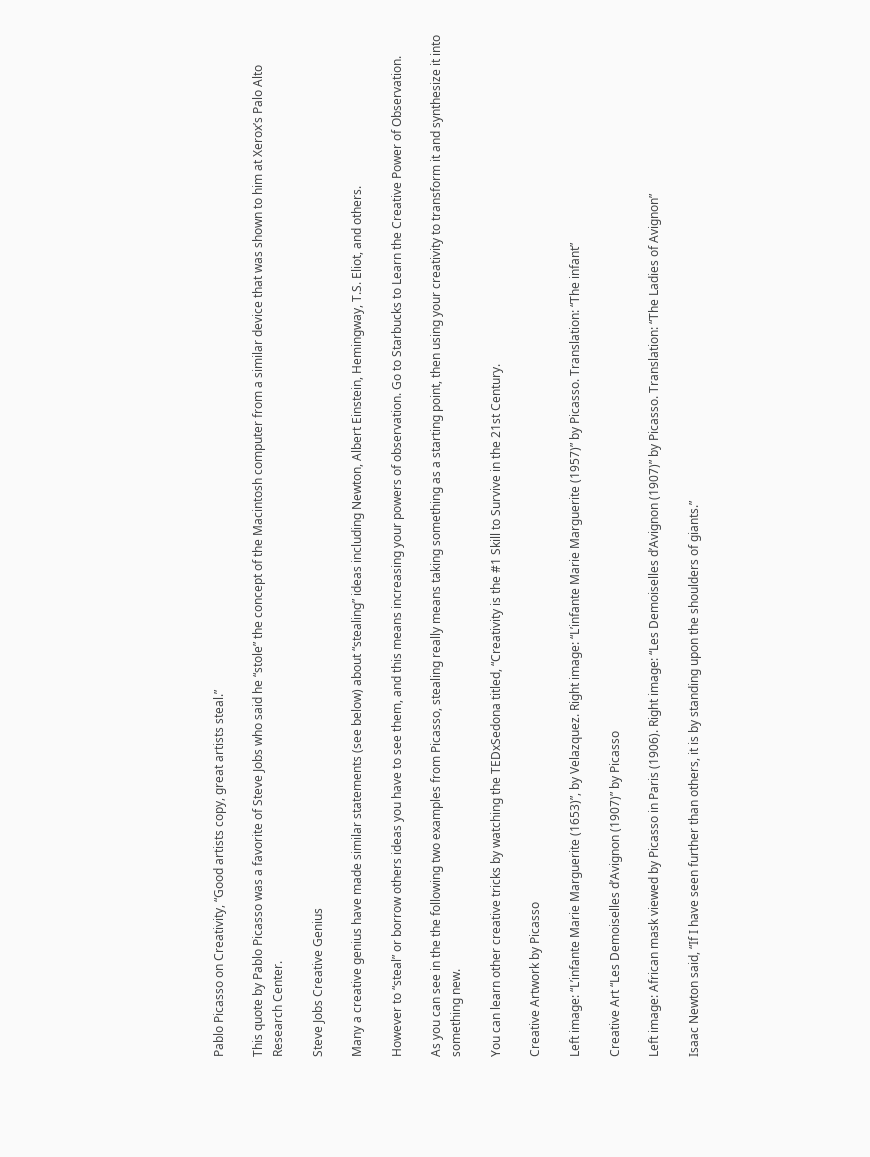Pablo Picasso on Creativity, “Good artists copy, great artists steal.”

This quote by Pablo Picasso was a favorite of Steve Jobs who said he “stole” the concept of the Macintosh computer from a similar device that was shown to him at Xerox’s Palo Alto Research Center.

Steve Jobs Creative Genius

Many a creative genius have made similar statements (see below) about “stealing” ideas including Newton, Albert Einstein, Hemingway, T.S. Eliot, and others.

However to “steal” or borrow others ideas you have to see them, and this means increasing your powers of observation. Go to Starbucks to Learn the Creative Power of Observation.

As you can see in the the following two examples from Picasso, stealing really means taking something as a starting point, then using your creativity to transform it and synthesize it into something new.

You can learn other creative tricks by watching the TEDxSedona titled, “Creativity is the #1 Skill to Survive in the 21st Century.

Creative Artwork by Picasso

Left image: “L’infante Marie Marguerite (1653)”, by Velazquez. Right image: “L’infante Marie Marguerite (1957)” by Picasso. Translation: “The infant”

Creative Art “Les Demoiselles d’Avignon (1907)” by Picasso

Left image: African mask viewed by Picasso in Paris (1906). Right image: “Les Demoiselles d’Avignon (1907)” by Picasso. Translation: “The Ladies of Avignon”

Isaac Newton said, “If I have seen further than others, it is by standing upon the shoulders of giants.”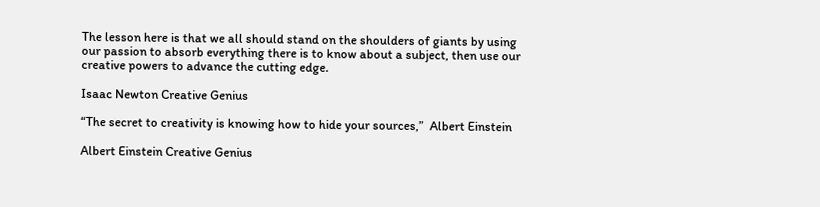The lesson here is that we all should stand on the shoulders of giants by using our passion to absorb everything there is to know about a subject, then use our creative powers to advance the cutting edge.

Isaac Newton Creative Genius

“The secret to creativity is knowing how to hide your sources,”  Albert Einstein

Albert Einstein Creative Genius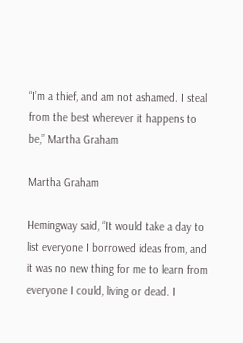“I’m a thief, and am not ashamed. I steal from the best wherever it happens to be,” Martha Graham

Martha Graham

Hemingway said, “It would take a day to list everyone I borrowed ideas from, and it was no new thing for me to learn from everyone I could, living or dead. I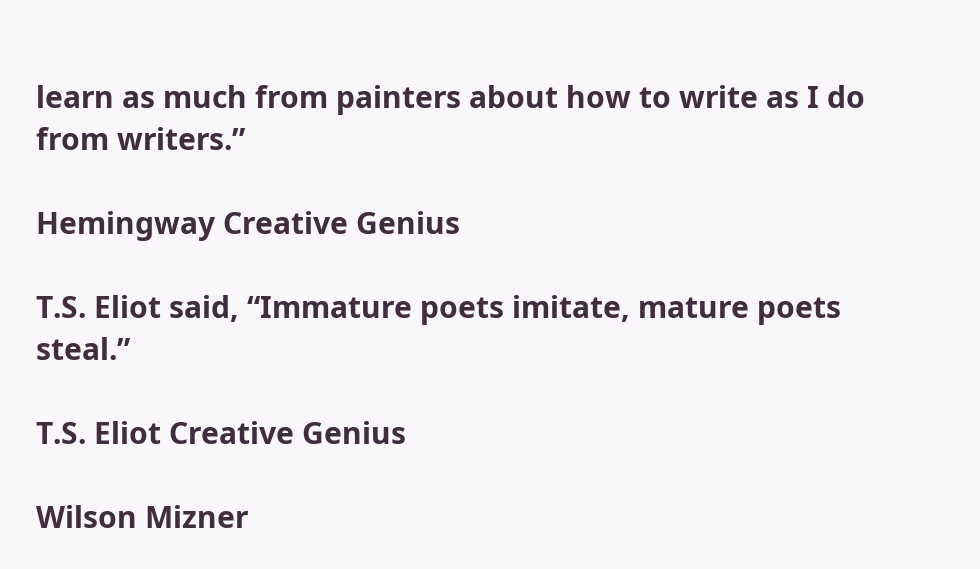learn as much from painters about how to write as I do from writers.”

Hemingway Creative Genius

T.S. Eliot said, “Immature poets imitate, mature poets steal.”

T.S. Eliot Creative Genius

Wilson Mizner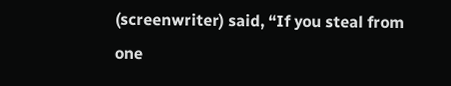(screenwriter) said, “If you steal from one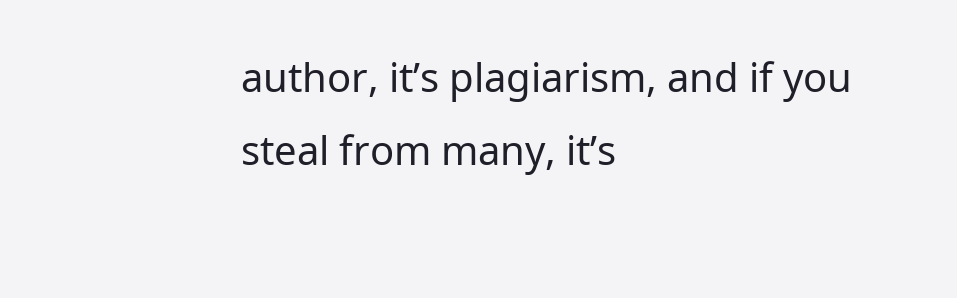author, it’s plagiarism, and if you steal from many, it’s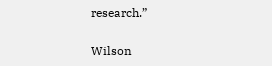research.”

Wilson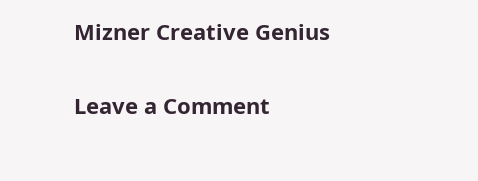Mizner Creative Genius

Leave a Comment